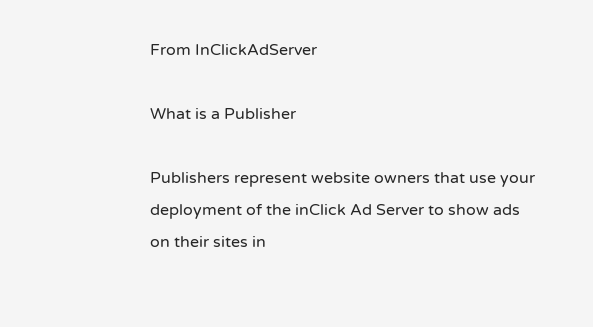From InClickAdServer

What is a Publisher

Publishers represent website owners that use your deployment of the inClick Ad Server to show ads on their sites in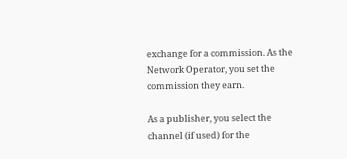exchange for a commission. As the Network Operator, you set the commission they earn.

As a publisher, you select the channel (if used) for the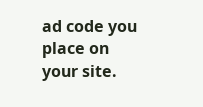ad code you place on your site.